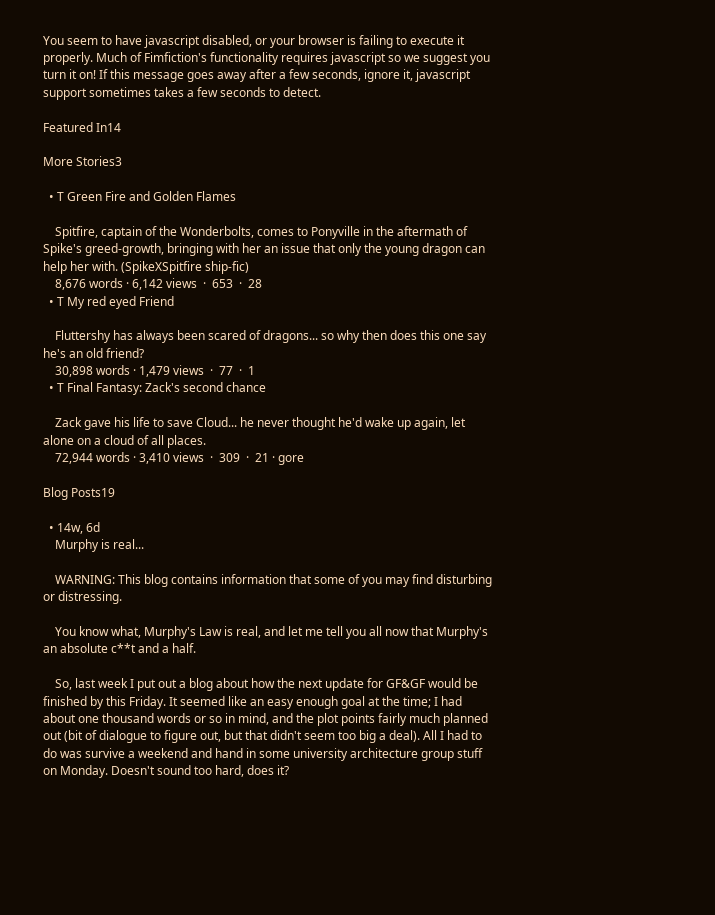You seem to have javascript disabled, or your browser is failing to execute it properly. Much of Fimfiction's functionality requires javascript so we suggest you turn it on! If this message goes away after a few seconds, ignore it, javascript support sometimes takes a few seconds to detect.

Featured In14

More Stories3

  • T Green Fire and Golden Flames

    Spitfire, captain of the Wonderbolts, comes to Ponyville in the aftermath of Spike's greed-growth, bringing with her an issue that only the young dragon can help her with. (SpikeXSpitfire ship-fic)
    8,676 words · 6,142 views  ·  653  ·  28
  • T My red eyed Friend

    Fluttershy has always been scared of dragons... so why then does this one say he's an old friend?
    30,898 words · 1,479 views  ·  77  ·  1
  • T Final Fantasy: Zack's second chance

    Zack gave his life to save Cloud... he never thought he'd wake up again, let alone on a cloud of all places.
    72,944 words · 3,410 views  ·  309  ·  21 · gore

Blog Posts19

  • 14w, 6d
    Murphy is real...

    WARNING: This blog contains information that some of you may find disturbing or distressing.

    You know what, Murphy's Law is real, and let me tell you all now that Murphy's an absolute c**t and a half.

    So, last week I put out a blog about how the next update for GF&GF would be finished by this Friday. It seemed like an easy enough goal at the time; I had about one thousand words or so in mind, and the plot points fairly much planned out (bit of dialogue to figure out, but that didn't seem too big a deal). All I had to do was survive a weekend and hand in some university architecture group stuff on Monday. Doesn't sound too hard, does it?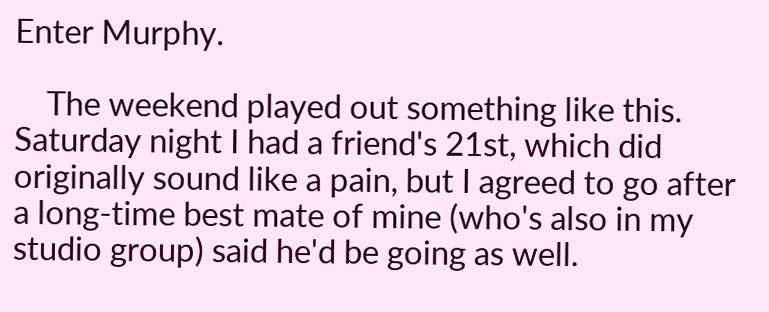Enter Murphy.

    The weekend played out something like this. Saturday night I had a friend's 21st, which did originally sound like a pain, but I agreed to go after a long-time best mate of mine (who's also in my studio group) said he'd be going as well.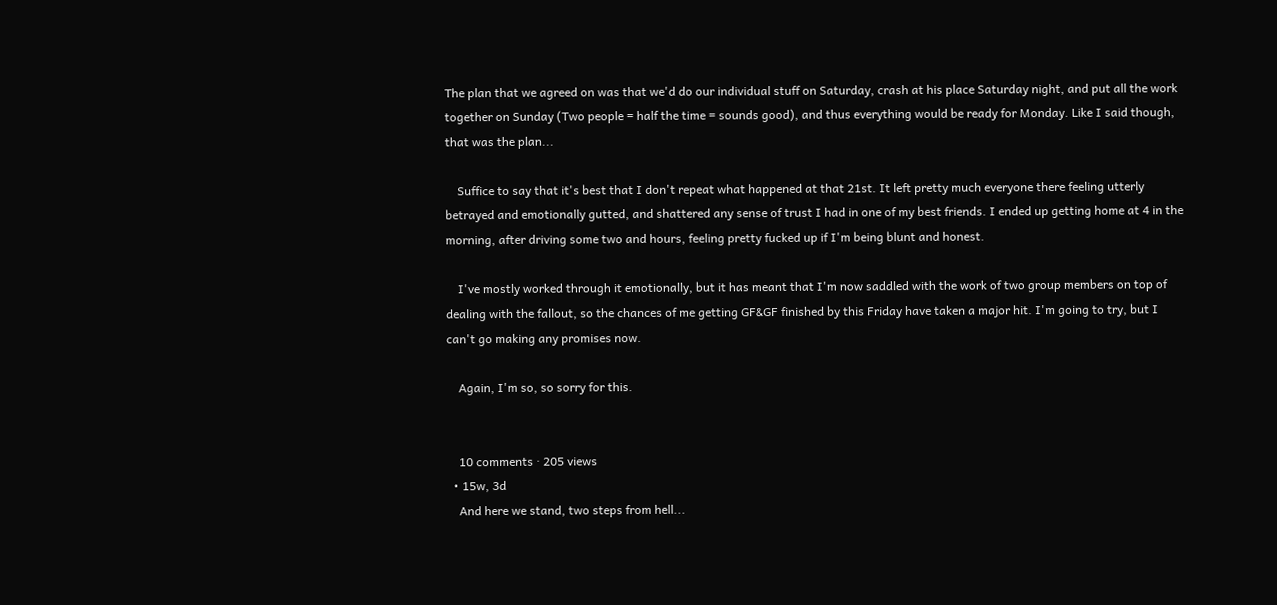The plan that we agreed on was that we'd do our individual stuff on Saturday, crash at his place Saturday night, and put all the work together on Sunday (Two people = half the time = sounds good), and thus everything would be ready for Monday. Like I said though, that was the plan...

    Suffice to say that it's best that I don't repeat what happened at that 21st. It left pretty much everyone there feeling utterly betrayed and emotionally gutted, and shattered any sense of trust I had in one of my best friends. I ended up getting home at 4 in the morning, after driving some two and hours, feeling pretty fucked up if I'm being blunt and honest.

    I've mostly worked through it emotionally, but it has meant that I'm now saddled with the work of two group members on top of dealing with the fallout, so the chances of me getting GF&GF finished by this Friday have taken a major hit. I'm going to try, but I can't go making any promises now.

    Again, I'm so, so sorry for this.


    10 comments · 205 views
  • 15w, 3d
    And here we stand, two steps from hell...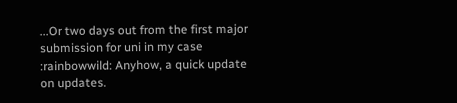...Or two days out from the first major submission for uni in my case :rainbowwild: Anyhow, a quick update on updates.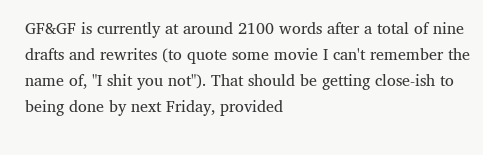GF&GF is currently at around 2100 words after a total of nine drafts and rewrites (to quote some movie I can't remember the name of, "I shit you not"). That should be getting close-ish to being done by next Friday, provided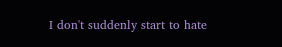I don't suddenly start to hate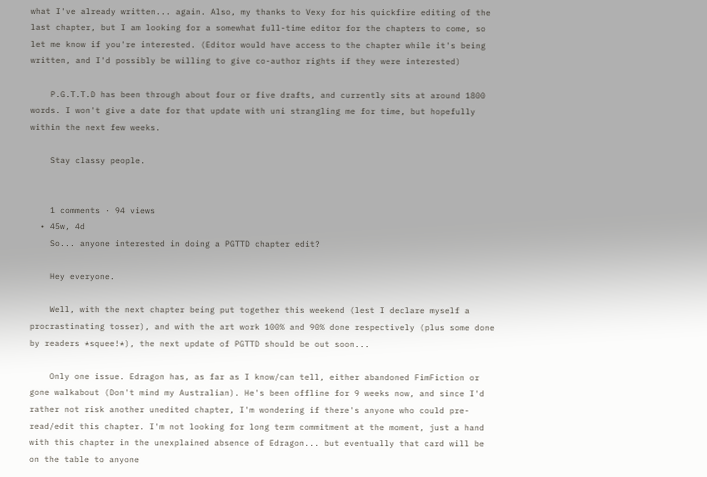what I've already written... again. Also, my thanks to Vexy for his quickfire editing of the last chapter, but I am looking for a somewhat full-time editor for the chapters to come, so let me know if you're interested. (Editor would have access to the chapter while it's being written, and I'd possibly be willing to give co-author rights if they were interested)

    P.G.T.T.D has been through about four or five drafts, and currently sits at around 1800 words. I won't give a date for that update with uni strangling me for time, but hopefully within the next few weeks.

    Stay classy people.


    1 comments · 94 views
  • 45w, 4d
    So... anyone interested in doing a PGTTD chapter edit?

    Hey everyone.

    Well, with the next chapter being put together this weekend (lest I declare myself a procrastinating tosser), and with the art work 100% and 90% done respectively (plus some done by readers *squee!*), the next update of PGTTD should be out soon...

    Only one issue. Edragon has, as far as I know/can tell, either abandoned FimFiction or gone walkabout (Don't mind my Australian). He's been offline for 9 weeks now, and since I'd rather not risk another unedited chapter, I'm wondering if there's anyone who could pre-read/edit this chapter. I'm not looking for long term commitment at the moment, just a hand with this chapter in the unexplained absence of Edragon... but eventually that card will be on the table to anyone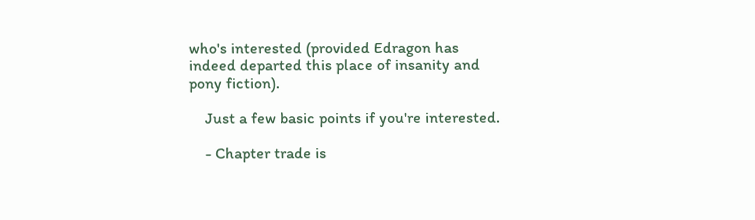who's interested (provided Edragon has indeed departed this place of insanity and pony fiction).

    Just a few basic points if you're interested.

    - Chapter trade is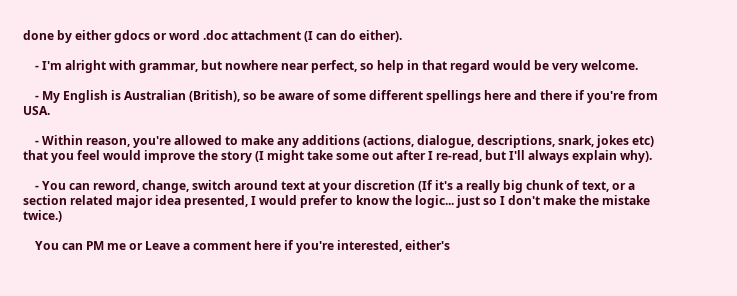done by either gdocs or word .doc attachment (I can do either).

    - I'm alright with grammar, but nowhere near perfect, so help in that regard would be very welcome.

    - My English is Australian (British), so be aware of some different spellings here and there if you're from USA.

    - Within reason, you're allowed to make any additions (actions, dialogue, descriptions, snark, jokes etc) that you feel would improve the story (I might take some out after I re-read, but I'll always explain why).

    - You can reword, change, switch around text at your discretion (If it's a really big chunk of text, or a section related major idea presented, I would prefer to know the logic... just so I don't make the mistake twice.)

    You can PM me or Leave a comment here if you're interested, either's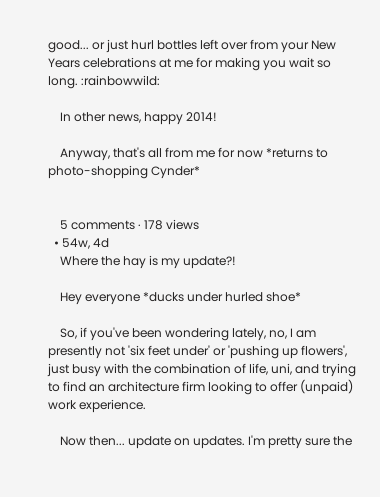good... or just hurl bottles left over from your New Years celebrations at me for making you wait so long. :rainbowwild:

    In other news, happy 2014!

    Anyway, that's all from me for now *returns to photo-shopping Cynder*


    5 comments · 178 views
  • 54w, 4d
    Where the hay is my update?!

    Hey everyone *ducks under hurled shoe*

    So, if you've been wondering lately, no, I am presently not 'six feet under' or 'pushing up flowers', just busy with the combination of life, uni, and trying to find an architecture firm looking to offer (unpaid) work experience.

    Now then... update on updates. I'm pretty sure the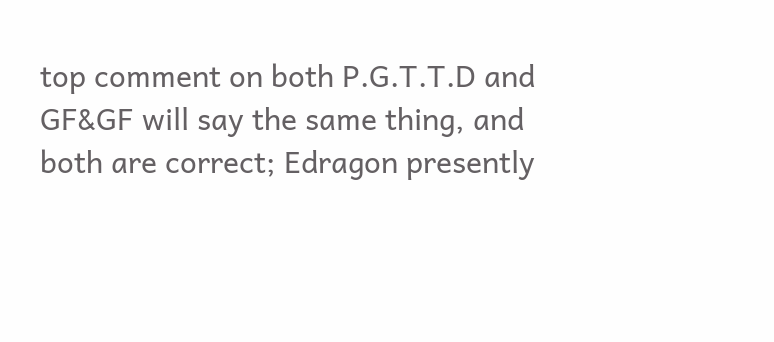top comment on both P.G.T.T.D and GF&GF will say the same thing, and both are correct; Edragon presently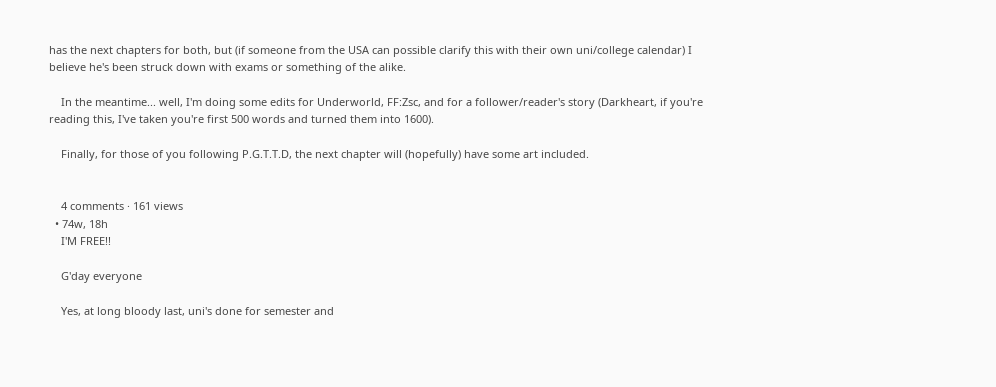has the next chapters for both, but (if someone from the USA can possible clarify this with their own uni/college calendar) I believe he's been struck down with exams or something of the alike.

    In the meantime... well, I'm doing some edits for Underworld, FF:Zsc, and for a follower/reader's story (Darkheart, if you're reading this, I've taken you're first 500 words and turned them into 1600).

    Finally, for those of you following P.G.T.T.D, the next chapter will (hopefully) have some art included.


    4 comments · 161 views
  • 74w, 18h
    I'M FREE!!

    G'day everyone

    Yes, at long bloody last, uni's done for semester and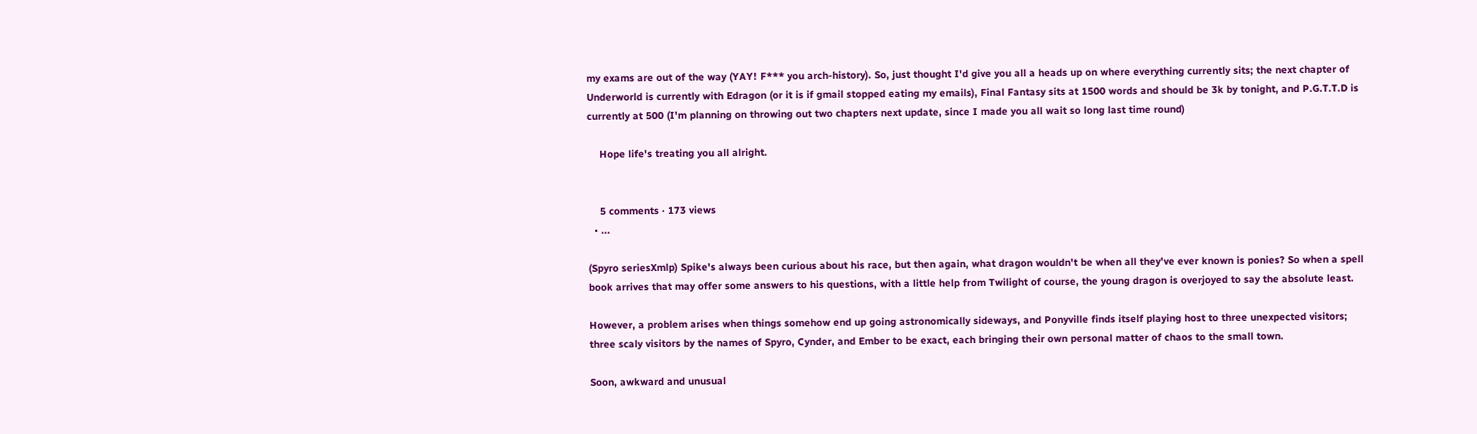my exams are out of the way (YAY! F*** you arch-history). So, just thought I'd give you all a heads up on where everything currently sits; the next chapter of Underworld is currently with Edragon (or it is if gmail stopped eating my emails), Final Fantasy sits at 1500 words and should be 3k by tonight, and P.G.T.T.D is currently at 500 (I'm planning on throwing out two chapters next update, since I made you all wait so long last time round)

    Hope life's treating you all alright.


    5 comments · 173 views
  • ...

(Spyro seriesXmlp) Spike's always been curious about his race, but then again, what dragon wouldn't be when all they've ever known is ponies? So when a spell book arrives that may offer some answers to his questions, with a little help from Twilight of course, the young dragon is overjoyed to say the absolute least.

However, a problem arises when things somehow end up going astronomically sideways, and Ponyville finds itself playing host to three unexpected visitors; three scaly visitors by the names of Spyro, Cynder, and Ember to be exact, each bringing their own personal matter of chaos to the small town.

Soon, awkward and unusual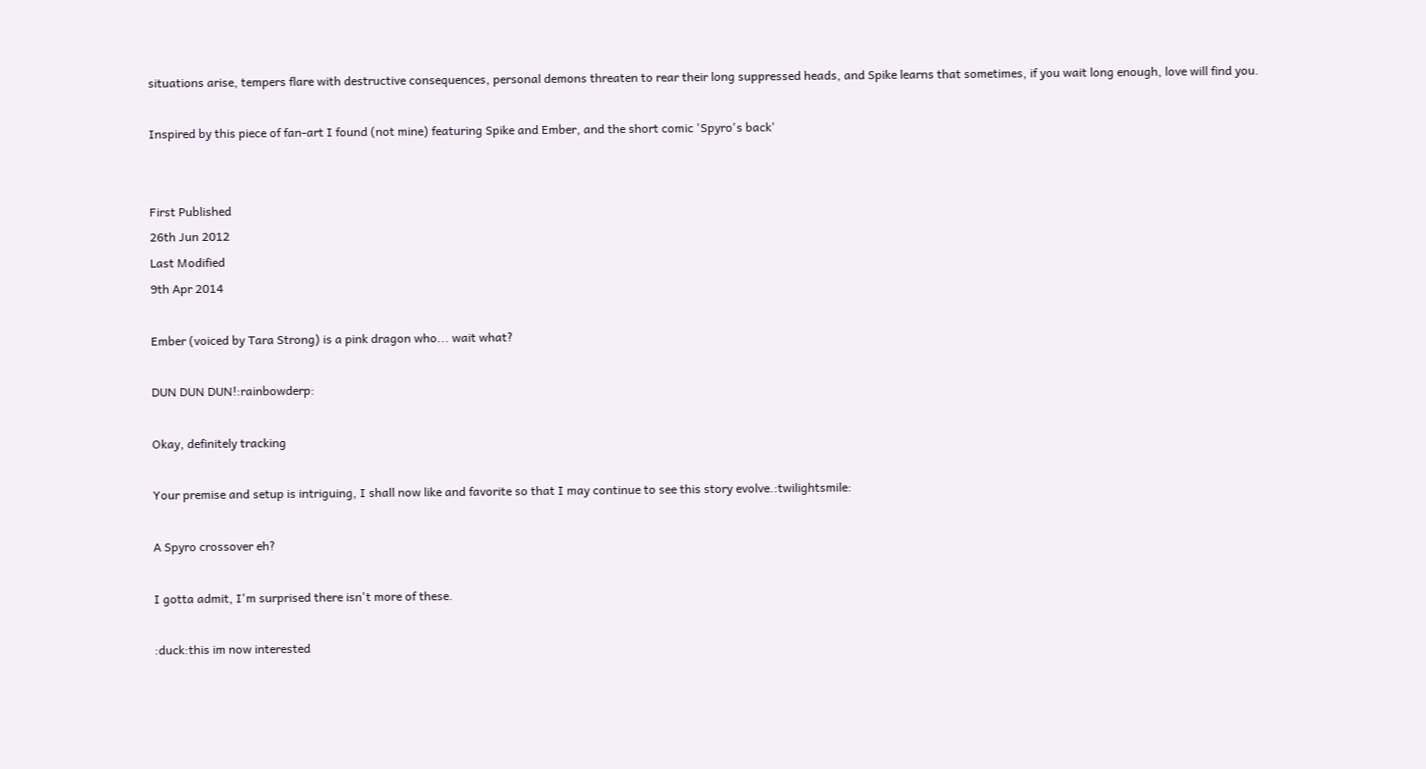situations arise, tempers flare with destructive consequences, personal demons threaten to rear their long suppressed heads, and Spike learns that sometimes, if you wait long enough, love will find you.

Inspired by this piece of fan-art I found (not mine) featuring Spike and Ember, and the short comic 'Spyro's back'


First Published
26th Jun 2012
Last Modified
9th Apr 2014

Ember (voiced by Tara Strong) is a pink dragon who... wait what?

DUN DUN DUN!:rainbowderp:

Okay, definitely tracking

Your premise and setup is intriguing, I shall now like and favorite so that I may continue to see this story evolve.:twilightsmile:

A Spyro crossover eh?

I gotta admit, I'm surprised there isn't more of these.

:duck:this im now interested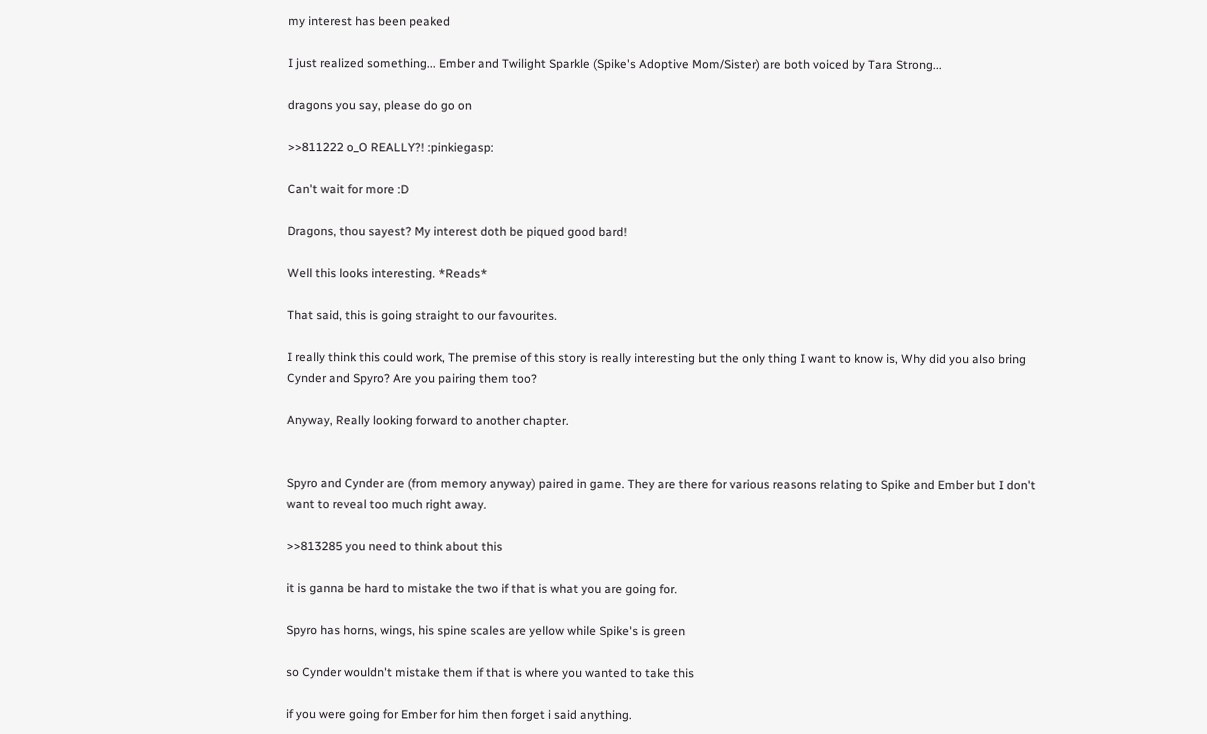my interest has been peaked

I just realized something... Ember and Twilight Sparkle (Spike's Adoptive Mom/Sister) are both voiced by Tara Strong...

dragons you say, please do go on

>>811222 o_O REALLY?! :pinkiegasp:

Can't wait for more :D

Dragons, thou sayest? My interest doth be piqued good bard!

Well this looks interesting. *Reads*

That said, this is going straight to our favourites.

I really think this could work, The premise of this story is really interesting but the only thing I want to know is, Why did you also bring Cynder and Spyro? Are you pairing them too?

Anyway, Really looking forward to another chapter.


Spyro and Cynder are (from memory anyway) paired in game. They are there for various reasons relating to Spike and Ember but I don't want to reveal too much right away.

>>813285 you need to think about this

it is ganna be hard to mistake the two if that is what you are going for.

Spyro has horns, wings, his spine scales are yellow while Spike's is green

so Cynder wouldn't mistake them if that is where you wanted to take this

if you were going for Ember for him then forget i said anything.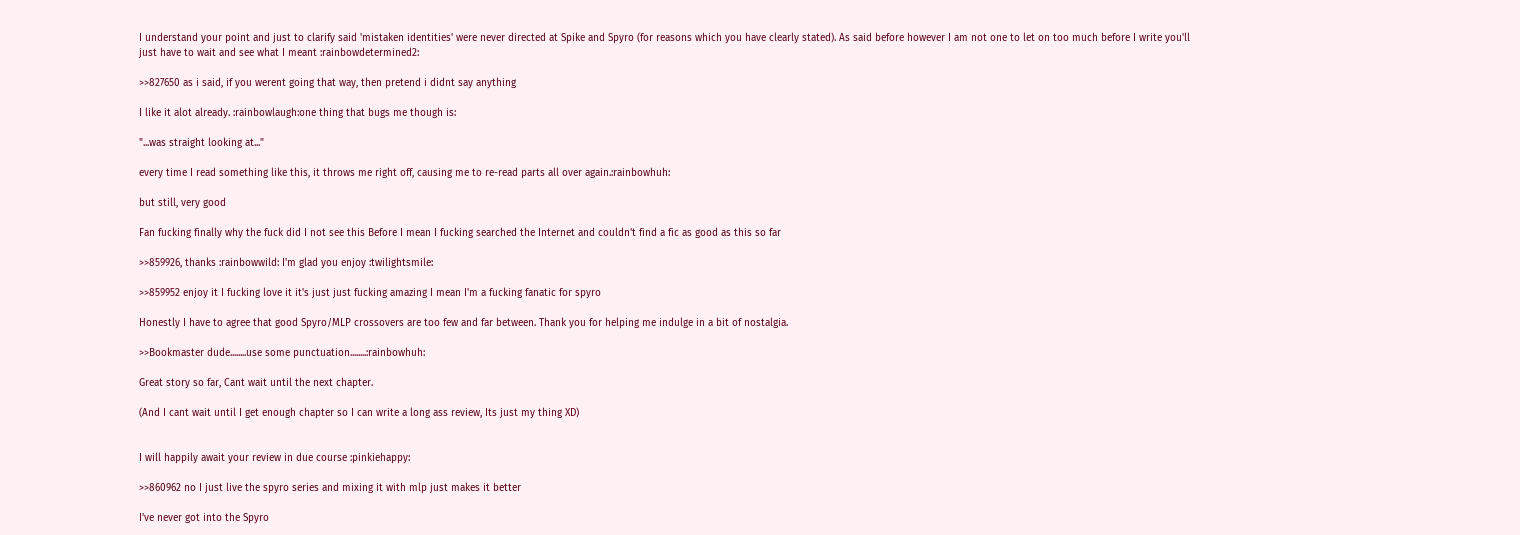I understand your point and just to clarify said 'mistaken identities' were never directed at Spike and Spyro (for reasons which you have clearly stated). As said before however I am not one to let on too much before I write you'll just have to wait and see what I meant :rainbowdetermined2:

>>827650 as i said, if you werent going that way, then pretend i didnt say anything

I like it alot already. :rainbowlaugh:one thing that bugs me though is:

"...was straight looking at..."

every time I read something like this, it throws me right off, causing me to re-read parts all over again.:rainbowhuh:

but still, very good

Fan fucking finally why the fuck did I not see this Before I mean I fucking searched the Internet and couldn't find a fic as good as this so far

>>859926, thanks :rainbowwild: I'm glad you enjoy :twilightsmile:

>>859952 enjoy it I fucking love it it's just just fucking amazing I mean I'm a fucking fanatic for spyro

Honestly I have to agree that good Spyro/MLP crossovers are too few and far between. Thank you for helping me indulge in a bit of nostalgia.

>>Bookmaster dude........use some punctuation........:rainbowhuh:

Great story so far, Cant wait until the next chapter.

(And I cant wait until I get enough chapter so I can write a long ass review, Its just my thing XD)


I will happily await your review in due course :pinkiehappy:

>>860962 no I just live the spyro series and mixing it with mlp just makes it better

I've never got into the Spyro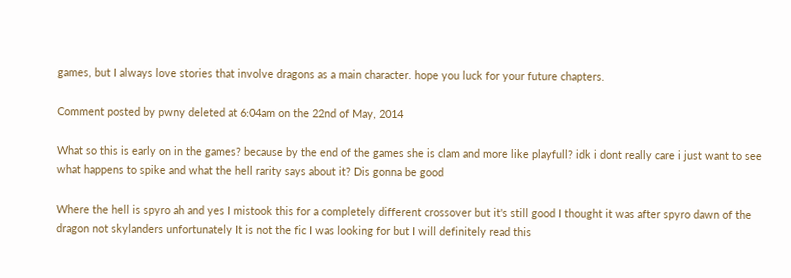games, but I always love stories that involve dragons as a main character. hope you luck for your future chapters.

Comment posted by pwny deleted at 6:04am on the 22nd of May, 2014

What so this is early on in the games? because by the end of the games she is clam and more like playfull? idk i dont really care i just want to see what happens to spike and what the hell rarity says about it? Dis gonna be good

Where the hell is spyro ah and yes I mistook this for a completely different crossover but it's still good I thought it was after spyro dawn of the dragon not skylanders unfortunately It is not the fic I was looking for but I will definitely read this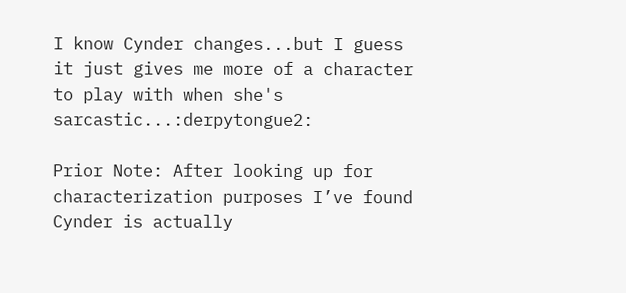I know Cynder changes...but I guess it just gives me more of a character to play with when she's sarcastic...:derpytongue2:

Prior Note: After looking up for characterization purposes I’ve found Cynder is actually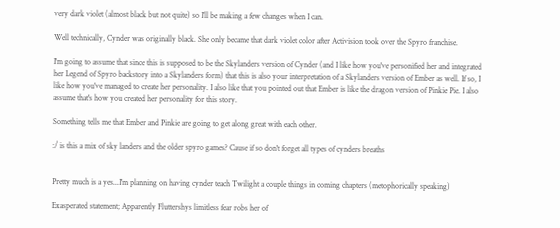very dark violet (almost black but not quite) so I’ll be making a few changes when I can.

Well technically, Cynder was originally black. She only became that dark violet color after Activision took over the Spyro franchise.

I'm going to assume that since this is supposed to be the Skylanders version of Cynder (and I like how you've personified her and integrated her Legend of Spyro backstory into a Skylanders form) that this is also your interpretation of a Skylanders version of Ember as well. If so, I like how you've managed to create her personality. I also like that you pointed out that Ember is like the dragon version of Pinkie Pie. I also assume that's how you created her personality for this story.

Something tells me that Ember and Pinkie are going to get along great with each other.

:/ is this a mix of sky landers and the older spyro games? Cause if so don't forget all types of cynders breaths


Pretty much is a yes...I'm planning on having cynder teach Twilight a couple things in coming chapters (metophorically speaking)

Exasperated statement; Apparently Fluttershys limitless fear robs her of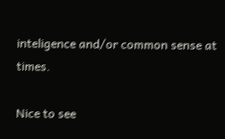inteligence and/or common sense at times.

Nice to see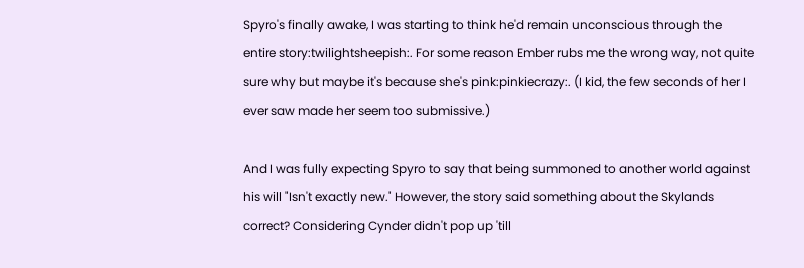Spyro's finally awake, I was starting to think he'd remain unconscious through the entire story:twilightsheepish:. For some reason Ember rubs me the wrong way, not quite sure why but maybe it's because she's pink:pinkiecrazy:. (I kid, the few seconds of her I ever saw made her seem too submissive.)

And I was fully expecting Spyro to say that being summoned to another world against his will "Isn't exactly new." However, the story said something about the Skylands correct? Considering Cynder didn't pop up 'till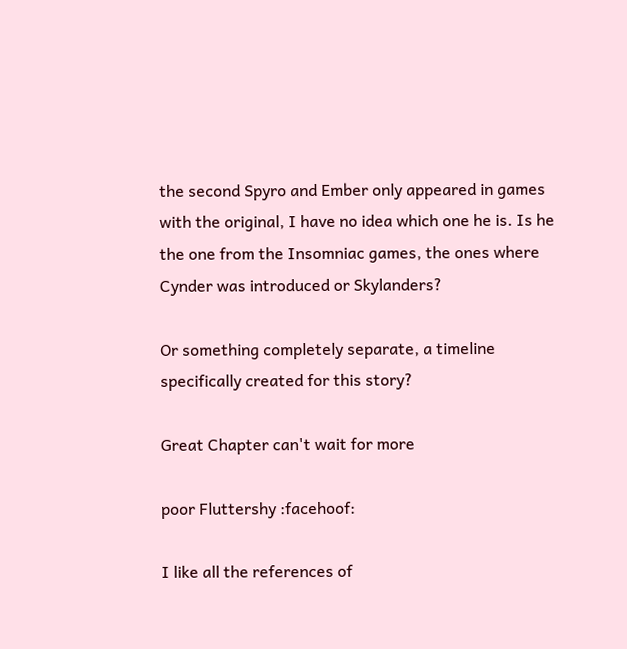the second Spyro and Ember only appeared in games with the original, I have no idea which one he is. Is he the one from the Insomniac games, the ones where Cynder was introduced or Skylanders?

Or something completely separate, a timeline specifically created for this story?

Great Chapter can't wait for more

poor Fluttershy :facehoof:

I like all the references of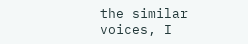the similar voices, I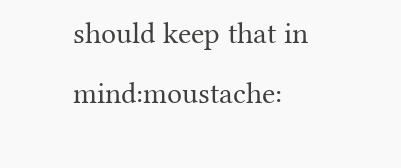should keep that in mind:moustache: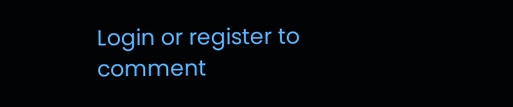Login or register to comment